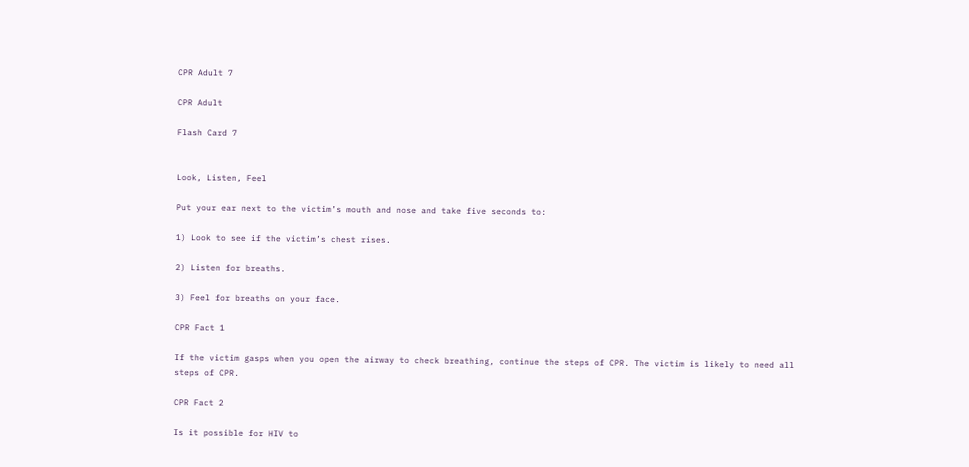CPR Adult 7

CPR Adult

Flash Card 7


Look, Listen, Feel

Put your ear next to the victim’s mouth and nose and take five seconds to:

1) Look to see if the victim’s chest rises.

2) Listen for breaths.

3) Feel for breaths on your face.

CPR Fact 1

If the victim gasps when you open the airway to check breathing, continue the steps of CPR. The victim is likely to need all steps of CPR.

CPR Fact 2

Is it possible for HIV to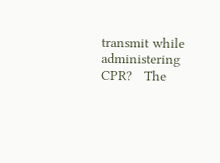transmit while administering CPR?   The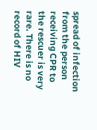spread of infection from the person receiving CPR to the rescuer is very rare. There is no record of HIV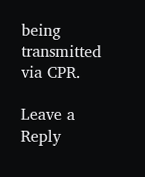being transmitted via CPR.

Leave a Reply